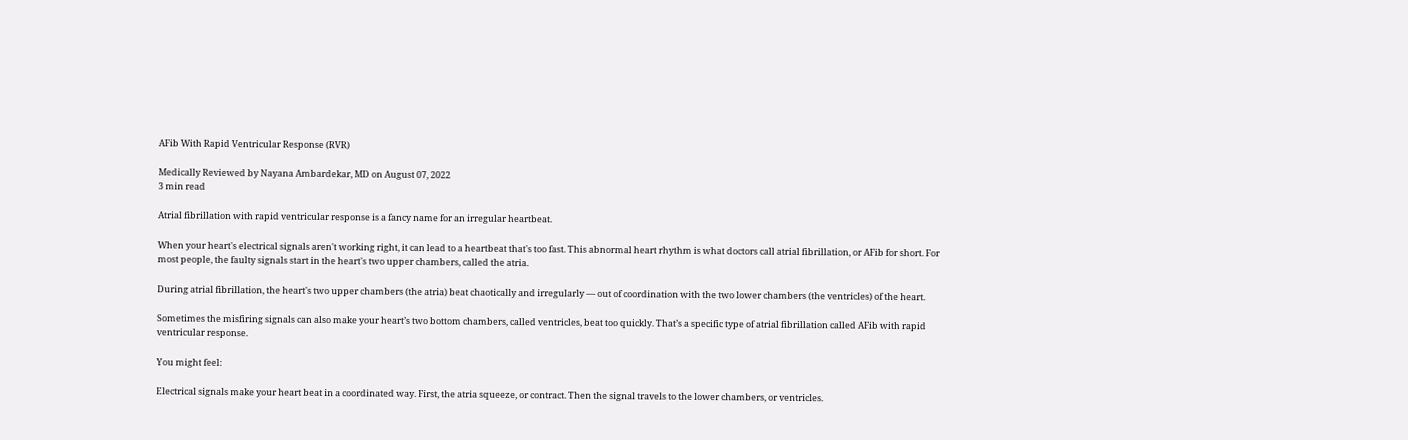AFib With Rapid Ventricular Response (RVR)

Medically Reviewed by Nayana Ambardekar, MD on August 07, 2022
3 min read

Atrial fibrillation with rapid ventricular response is a fancy name for an irregular heartbeat.

When your heart's electrical signals aren't working right, it can lead to a heartbeat that's too fast. This abnormal heart rhythm is what doctors call atrial fibrillation, or AFib for short. For most people, the faulty signals start in the heart's two upper chambers, called the atria.

During atrial fibrillation, the heart's two upper chambers (the atria) beat chaotically and irregularly — out of coordination with the two lower chambers (the ventricles) of the heart.

Sometimes the misfiring signals can also make your heart’s two bottom chambers, called ventricles, beat too quickly. That’s a specific type of atrial fibrillation called AFib with rapid ventricular response.

You might feel:

Electrical signals make your heart beat in a coordinated way. First, the atria squeeze, or contract. Then the signal travels to the lower chambers, or ventricles.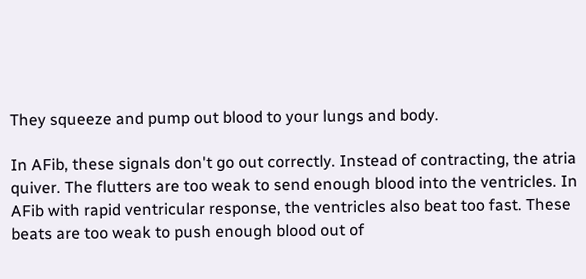They squeeze and pump out blood to your lungs and body.

In AFib, these signals don't go out correctly. Instead of contracting, the atria quiver. The flutters are too weak to send enough blood into the ventricles. In AFib with rapid ventricular response, the ventricles also beat too fast. These beats are too weak to push enough blood out of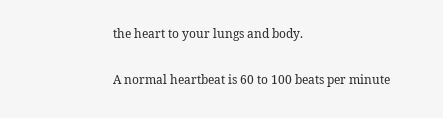the heart to your lungs and body.

A normal heartbeat is 60 to 100 beats per minute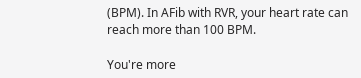(BPM). In AFib with RVR, your heart rate can reach more than 100 BPM.

You're more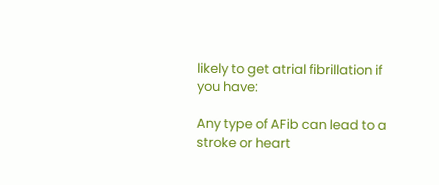likely to get atrial fibrillation if you have:

Any type of AFib can lead to a stroke or heart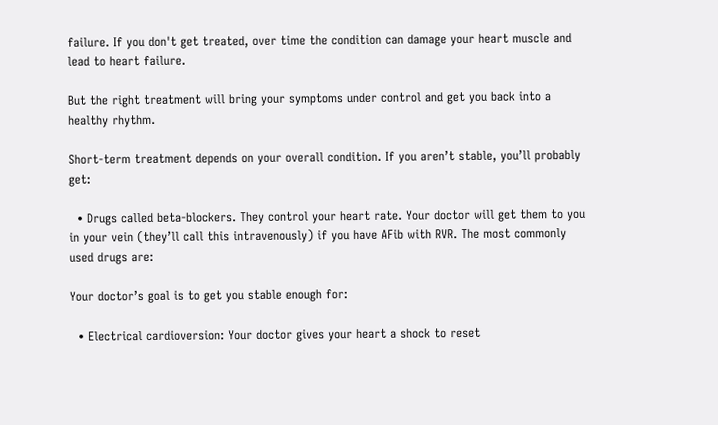failure. If you don't get treated, over time the condition can damage your heart muscle and lead to heart failure.

But the right treatment will bring your symptoms under control and get you back into a healthy rhythm.

Short-term treatment depends on your overall condition. If you aren’t stable, you’ll probably get:

  • Drugs called beta-blockers. They control your heart rate. Your doctor will get them to you in your vein (they’ll call this intravenously) if you have AFib with RVR. The most commonly used drugs are:

Your doctor’s goal is to get you stable enough for:

  • Electrical cardioversion: Your doctor gives your heart a shock to reset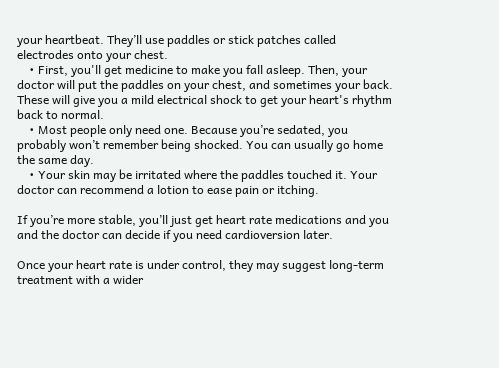your heartbeat. They’ll use paddles or stick patches called electrodes onto your chest.
    • First, you'll get medicine to make you fall asleep. Then, your doctor will put the paddles on your chest, and sometimes your back. These will give you a mild electrical shock to get your heart's rhythm back to normal.
    • Most people only need one. Because you’re sedated, you probably won’t remember being shocked. You can usually go home the same day.
    • Your skin may be irritated where the paddles touched it. Your doctor can recommend a lotion to ease pain or itching.

If you’re more stable, you’ll just get heart rate medications and you and the doctor can decide if you need cardioversion later.

Once your heart rate is under control, they may suggest long-term treatment with a wider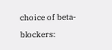choice of beta-blockers: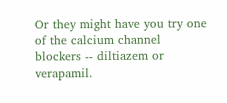Or they might have you try one of the calcium channel blockers -- diltiazem or verapamil.